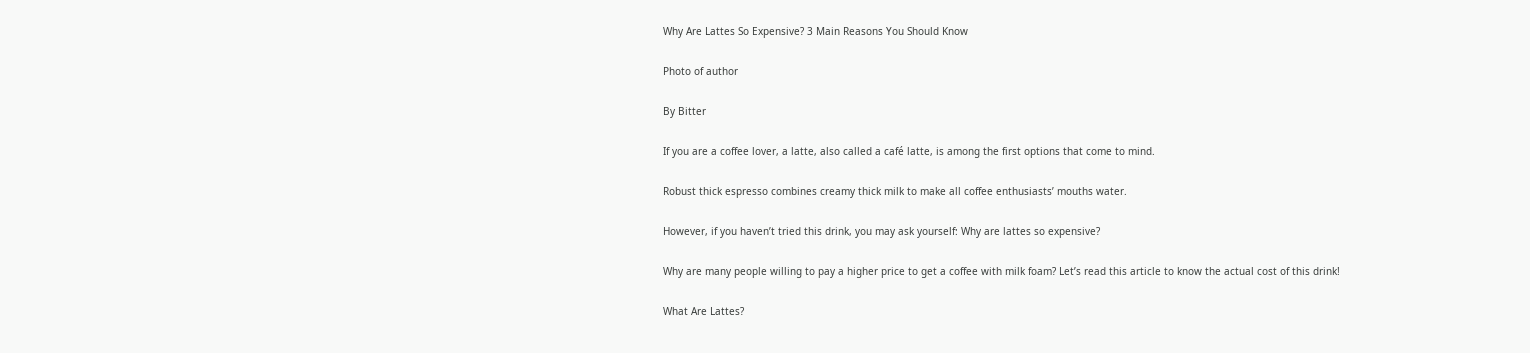Why Are Lattes So Expensive? 3 Main Reasons You Should Know

Photo of author

By Bitter

If you are a coffee lover, a latte, also called a café latte, is among the first options that come to mind.

Robust thick espresso combines creamy thick milk to make all coffee enthusiasts’ mouths water.

However, if you haven’t tried this drink, you may ask yourself: Why are lattes so expensive?

Why are many people willing to pay a higher price to get a coffee with milk foam? Let’s read this article to know the actual cost of this drink!

What Are Lattes?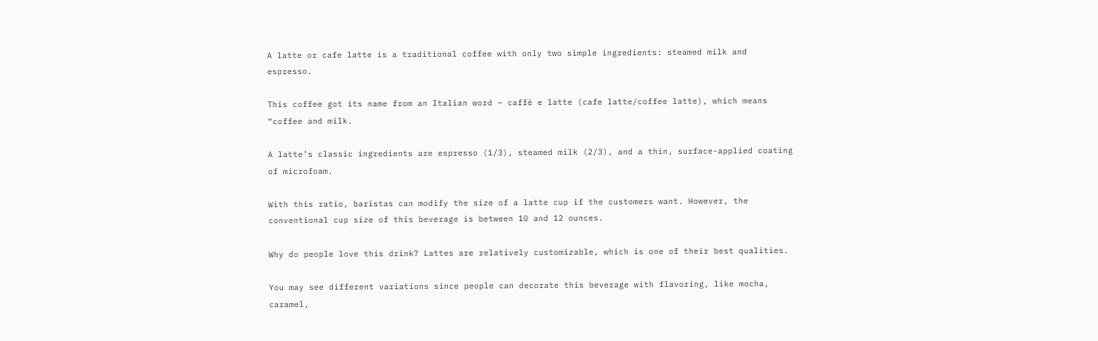A latte or cafe latte is a traditional coffee with only two simple ingredients: steamed milk and espresso.

This coffee got its name from an Italian word – caffè e latte (cafe latte/coffee latte), which means “coffee and milk.

A latte’s classic ingredients are espresso (1/3), steamed milk (2/3), and a thin, surface-applied coating of microfoam.

With this ratio, baristas can modify the size of a latte cup if the customers want. However, the conventional cup size of this beverage is between 10 and 12 ounces.

Why do people love this drink? Lattes are relatively customizable, which is one of their best qualities.

You may see different variations since people can decorate this beverage with flavoring, like mocha, caramel,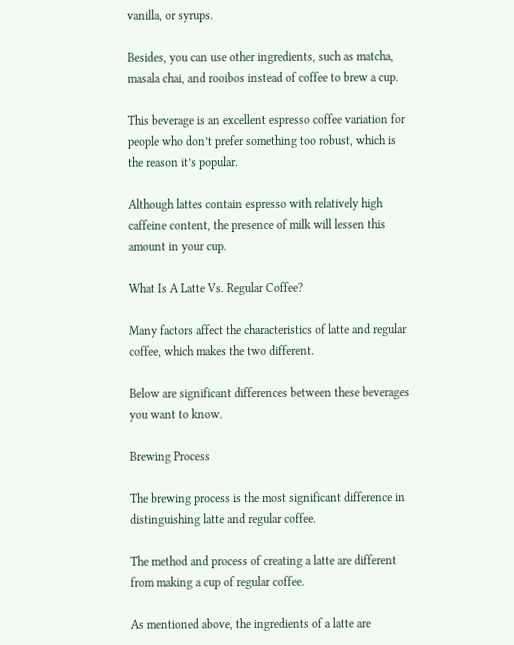vanilla, or syrups.

Besides, you can use other ingredients, such as matcha, masala chai, and rooibos instead of coffee to brew a cup.

This beverage is an excellent espresso coffee variation for people who don’t prefer something too robust, which is the reason it’s popular.

Although lattes contain espresso with relatively high caffeine content, the presence of milk will lessen this amount in your cup.

What Is A Latte Vs. Regular Coffee?

Many factors affect the characteristics of latte and regular coffee, which makes the two different.

Below are significant differences between these beverages you want to know.

Brewing Process

The brewing process is the most significant difference in distinguishing latte and regular coffee.

The method and process of creating a latte are different from making a cup of regular coffee.

As mentioned above, the ingredients of a latte are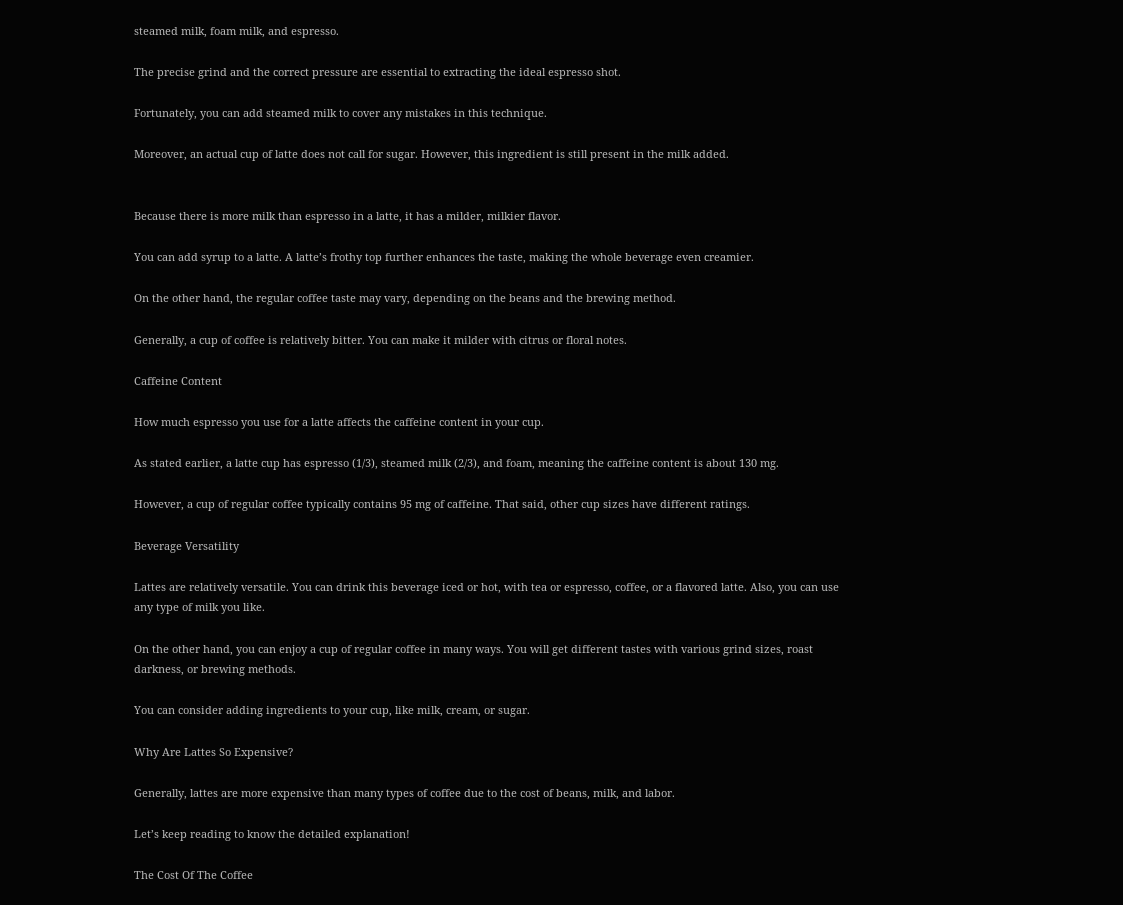steamed milk, foam milk, and espresso.

The precise grind and the correct pressure are essential to extracting the ideal espresso shot.

Fortunately, you can add steamed milk to cover any mistakes in this technique.

Moreover, an actual cup of latte does not call for sugar. However, this ingredient is still present in the milk added.


Because there is more milk than espresso in a latte, it has a milder, milkier flavor.

You can add syrup to a latte. A latte’s frothy top further enhances the taste, making the whole beverage even creamier.

On the other hand, the regular coffee taste may vary, depending on the beans and the brewing method.

Generally, a cup of coffee is relatively bitter. You can make it milder with citrus or floral notes.

Caffeine Content

How much espresso you use for a latte affects the caffeine content in your cup.

As stated earlier, a latte cup has espresso (1/3), steamed milk (2/3), and foam, meaning the caffeine content is about 130 mg.

However, a cup of regular coffee typically contains 95 mg of caffeine. That said, other cup sizes have different ratings.

Beverage Versatility

Lattes are relatively versatile. You can drink this beverage iced or hot, with tea or espresso, coffee, or a flavored latte. Also, you can use any type of milk you like.

On the other hand, you can enjoy a cup of regular coffee in many ways. You will get different tastes with various grind sizes, roast darkness, or brewing methods.

You can consider adding ingredients to your cup, like milk, cream, or sugar.

Why Are Lattes So Expensive?

Generally, lattes are more expensive than many types of coffee due to the cost of beans, milk, and labor.

Let’s keep reading to know the detailed explanation!

The Cost Of The Coffee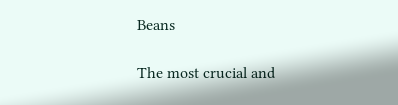Beans

The most crucial and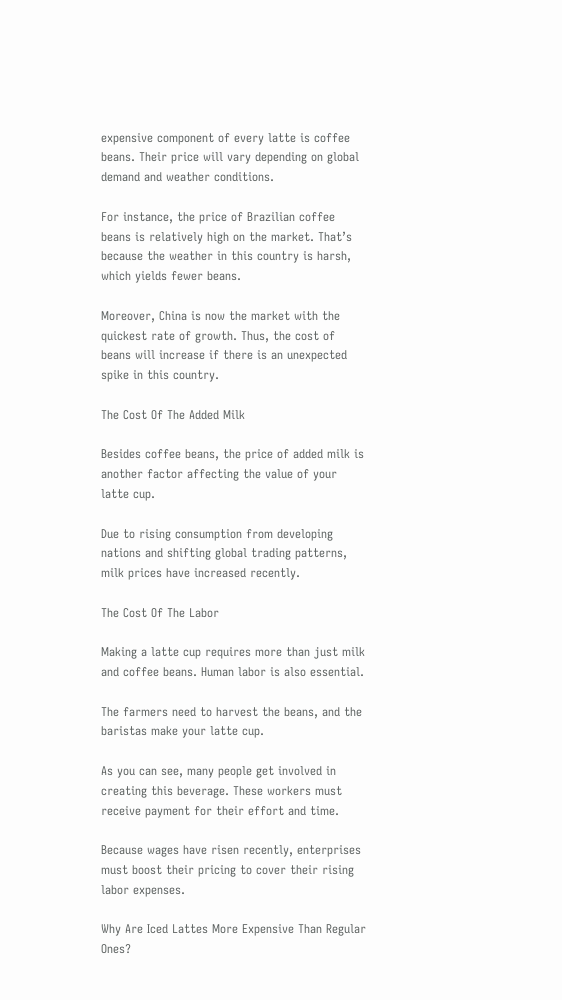expensive component of every latte is coffee beans. Their price will vary depending on global demand and weather conditions.

For instance, the price of Brazilian coffee beans is relatively high on the market. That’s because the weather in this country is harsh, which yields fewer beans.

Moreover, China is now the market with the quickest rate of growth. Thus, the cost of beans will increase if there is an unexpected spike in this country.

The Cost Of The Added Milk

Besides coffee beans, the price of added milk is another factor affecting the value of your latte cup.

Due to rising consumption from developing nations and shifting global trading patterns, milk prices have increased recently.

The Cost Of The Labor

Making a latte cup requires more than just milk and coffee beans. Human labor is also essential.

The farmers need to harvest the beans, and the baristas make your latte cup.

As you can see, many people get involved in creating this beverage. These workers must receive payment for their effort and time.

Because wages have risen recently, enterprises must boost their pricing to cover their rising labor expenses.

Why Are Iced Lattes More Expensive Than Regular Ones?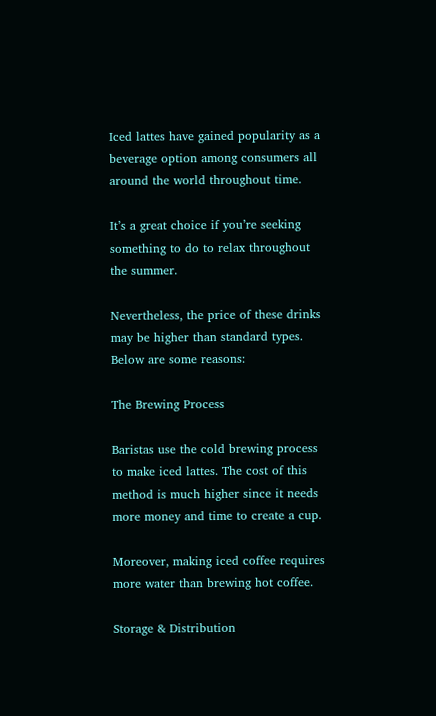Iced lattes have gained popularity as a beverage option among consumers all around the world throughout time.

It’s a great choice if you’re seeking something to do to relax throughout the summer.

Nevertheless, the price of these drinks may be higher than standard types. Below are some reasons:

The Brewing Process

Baristas use the cold brewing process to make iced lattes. The cost of this method is much higher since it needs more money and time to create a cup.

Moreover, making iced coffee requires more water than brewing hot coffee.

Storage & Distribution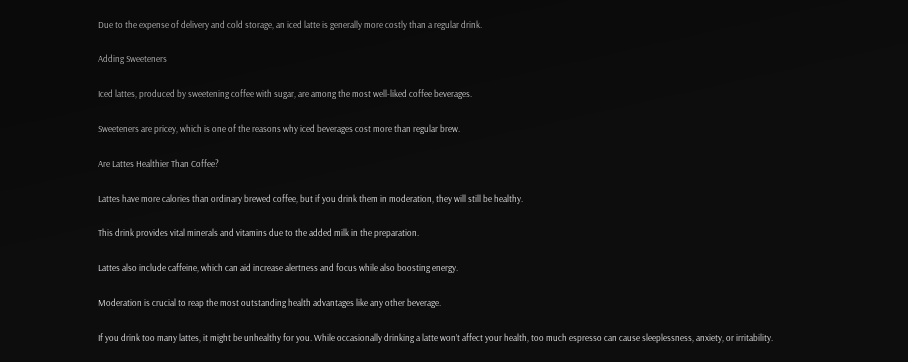Due to the expense of delivery and cold storage, an iced latte is generally more costly than a regular drink.

Adding Sweeteners

Iced lattes, produced by sweetening coffee with sugar, are among the most well-liked coffee beverages.

Sweeteners are pricey, which is one of the reasons why iced beverages cost more than regular brew.

Are Lattes Healthier Than Coffee?

Lattes have more calories than ordinary brewed coffee, but if you drink them in moderation, they will still be healthy.

This drink provides vital minerals and vitamins due to the added milk in the preparation.

Lattes also include caffeine, which can aid increase alertness and focus while also boosting energy.

Moderation is crucial to reap the most outstanding health advantages like any other beverage.

If you drink too many lattes, it might be unhealthy for you. While occasionally drinking a latte won’t affect your health, too much espresso can cause sleeplessness, anxiety, or irritability.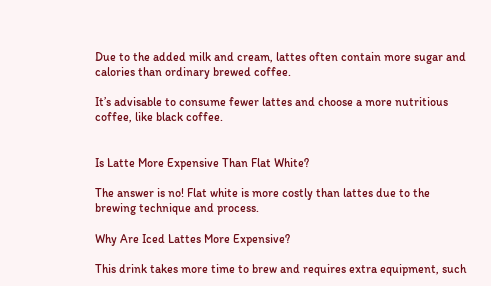Due to the added milk and cream, lattes often contain more sugar and calories than ordinary brewed coffee.

It’s advisable to consume fewer lattes and choose a more nutritious coffee, like black coffee.


Is Latte More Expensive Than Flat White?

The answer is no! Flat white is more costly than lattes due to the brewing technique and process.

Why Are Iced Lattes More Expensive?

This drink takes more time to brew and requires extra equipment, such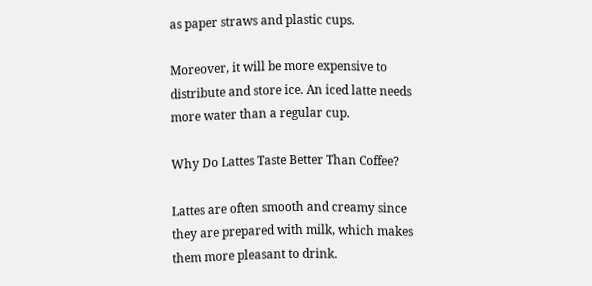as paper straws and plastic cups.

Moreover, it will be more expensive to distribute and store ice. An iced latte needs more water than a regular cup.

Why Do Lattes Taste Better Than Coffee?

Lattes are often smooth and creamy since they are prepared with milk, which makes them more pleasant to drink.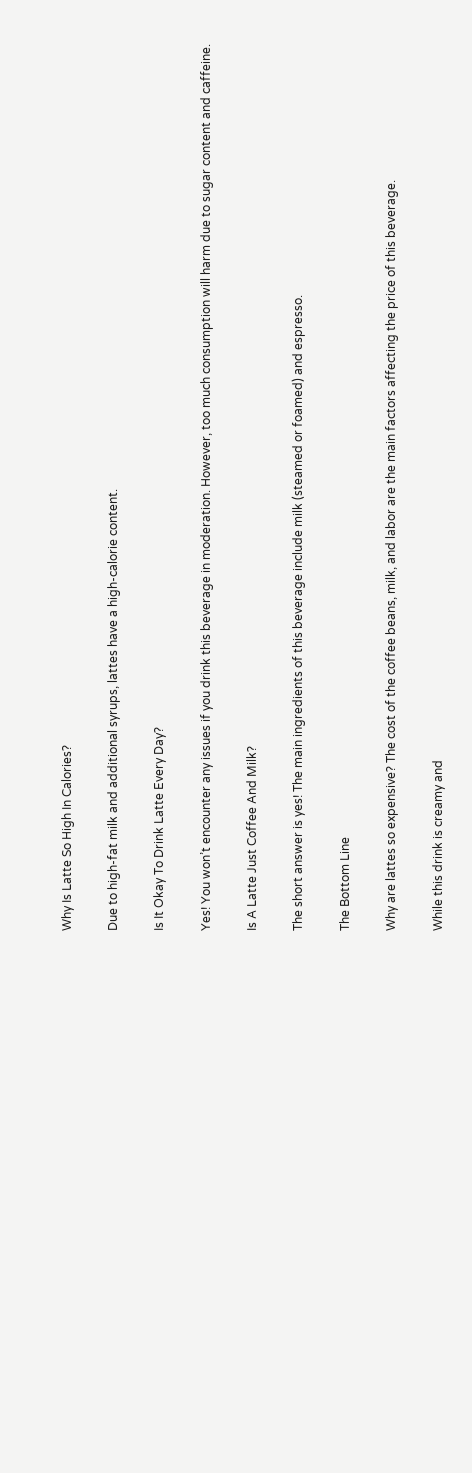Why Is Latte So High In Calories?

Due to high-fat milk and additional syrups, lattes have a high-calorie content.

Is It Okay To Drink Latte Every Day?

Yes! You won’t encounter any issues if you drink this beverage in moderation. However, too much consumption will harm due to sugar content and caffeine.

Is A Latte Just Coffee And Milk?

The short answer is yes! The main ingredients of this beverage include milk (steamed or foamed) and espresso.

The Bottom Line

Why are lattes so expensive? The cost of the coffee beans, milk, and labor are the main factors affecting the price of this beverage.

While this drink is creamy and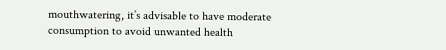mouthwatering, it’s advisable to have moderate consumption to avoid unwanted health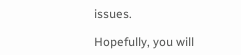issues.

Hopefully, you will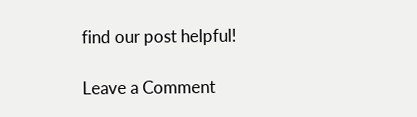find our post helpful!

Leave a Comment